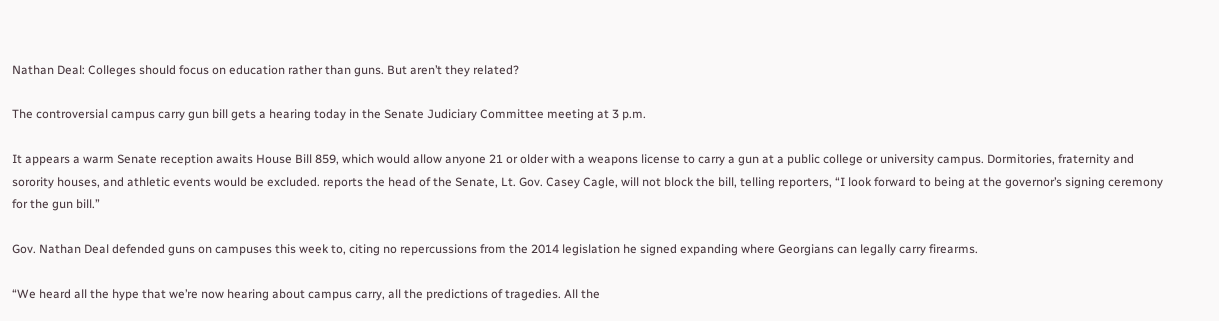Nathan Deal: Colleges should focus on education rather than guns. But aren’t they related?

The controversial campus carry gun bill gets a hearing today in the Senate Judiciary Committee meeting at 3 p.m.

It appears a warm Senate reception awaits House Bill 859, which would allow anyone 21 or older with a weapons license to carry a gun at a public college or university campus. Dormitories, fraternity and sorority houses, and athletic events would be excluded. reports the head of the Senate, Lt. Gov. Casey Cagle, will not block the bill, telling reporters, “I look forward to being at the governor’s signing ceremony for the gun bill.”

Gov. Nathan Deal defended guns on campuses this week to, citing no repercussions from the 2014 legislation he signed expanding where Georgians can legally carry firearms.

“We heard all the hype that we’re now hearing about campus carry, all the predictions of tragedies. All the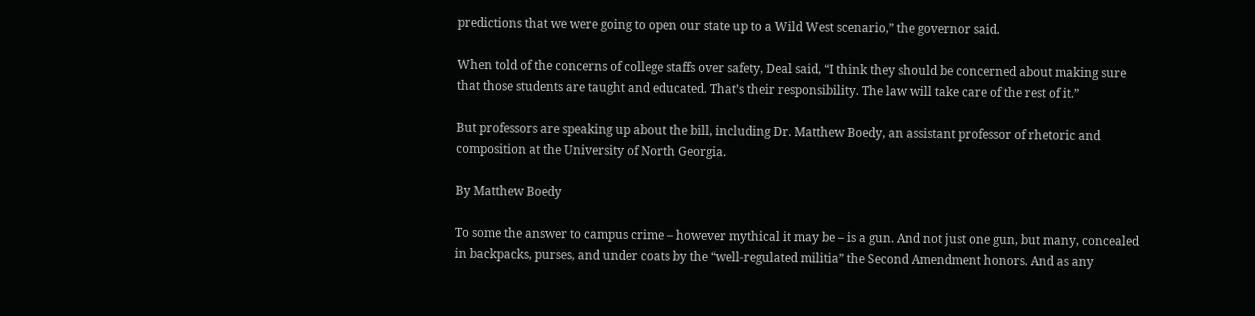predictions that we were going to open our state up to a Wild West scenario,” the governor said.

When told of the concerns of college staffs over safety, Deal said, “I think they should be concerned about making sure that those students are taught and educated. That’s their responsibility. The law will take care of the rest of it.”

But professors are speaking up about the bill, including Dr. Matthew Boedy, an assistant professor of rhetoric and composition at the University of North Georgia.

By Matthew Boedy

To some the answer to campus crime – however mythical it may be – is a gun. And not just one gun, but many, concealed in backpacks, purses, and under coats by the “well-regulated militia” the Second Amendment honors. And as any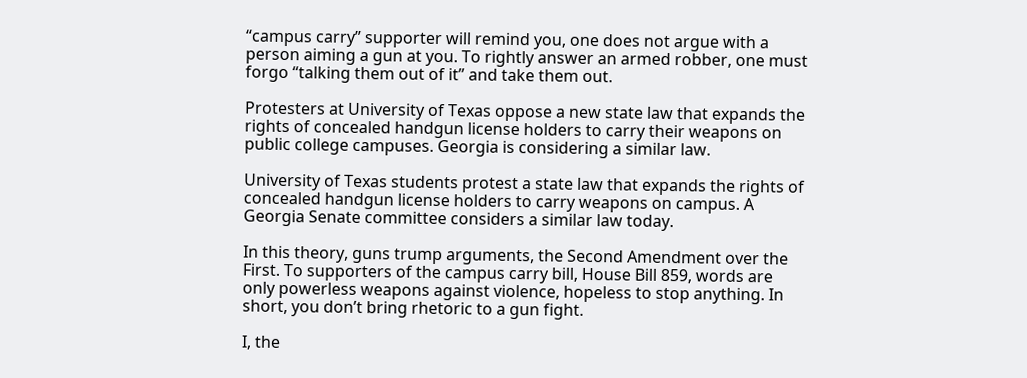“campus carry” supporter will remind you, one does not argue with a person aiming a gun at you. To rightly answer an armed robber, one must forgo “talking them out of it” and take them out.

Protesters at University of Texas oppose a new state law that expands the rights of concealed handgun license holders to carry their weapons on public college campuses. Georgia is considering a similar law.

University of Texas students protest a state law that expands the rights of concealed handgun license holders to carry weapons on campus. A Georgia Senate committee considers a similar law today.

In this theory, guns trump arguments, the Second Amendment over the First. To supporters of the campus carry bill, House Bill 859, words are only powerless weapons against violence, hopeless to stop anything. In short, you don’t bring rhetoric to a gun fight.

I, the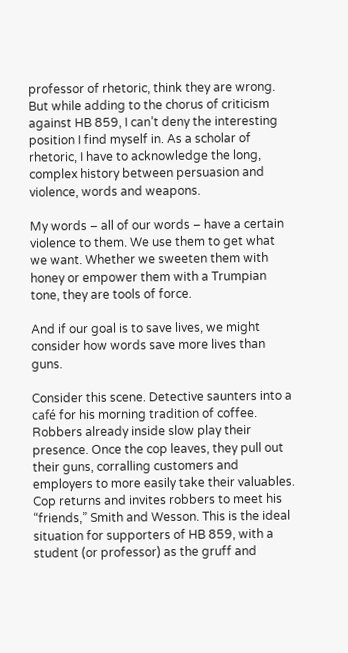professor of rhetoric, think they are wrong. But while adding to the chorus of criticism against HB 859, I can’t deny the interesting position I find myself in. As a scholar of rhetoric, I have to acknowledge the long, complex history between persuasion and violence, words and weapons.

My words – all of our words – have a certain violence to them. We use them to get what we want. Whether we sweeten them with honey or empower them with a Trumpian tone, they are tools of force.

And if our goal is to save lives, we might consider how words save more lives than guns.

Consider this scene. Detective saunters into a café for his morning tradition of coffee. Robbers already inside slow play their presence. Once the cop leaves, they pull out their guns, corralling customers and employers to more easily take their valuables. Cop returns and invites robbers to meet his “friends,” Smith and Wesson. This is the ideal situation for supporters of HB 859, with a student (or professor) as the gruff and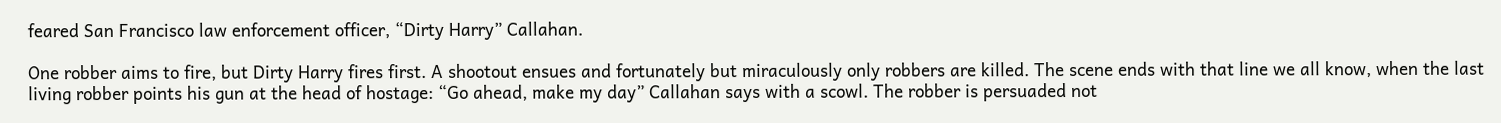feared San Francisco law enforcement officer, “Dirty Harry” Callahan.

One robber aims to fire, but Dirty Harry fires first. A shootout ensues and fortunately but miraculously only robbers are killed. The scene ends with that line we all know, when the last living robber points his gun at the head of hostage: “Go ahead, make my day” Callahan says with a scowl. The robber is persuaded not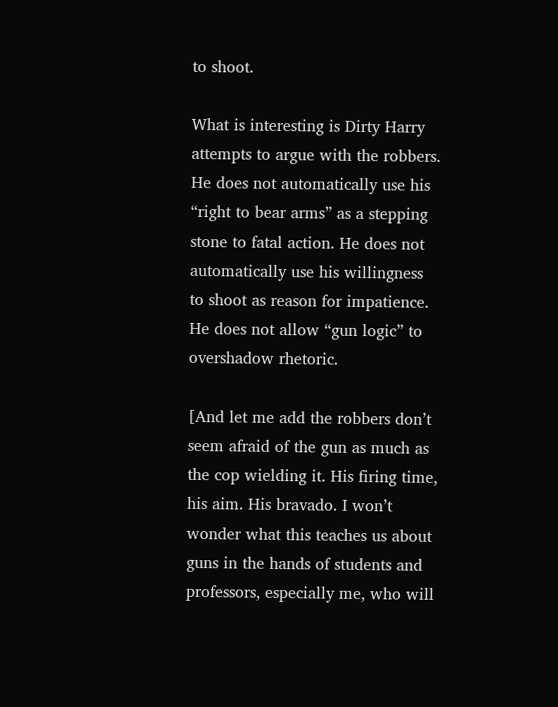to shoot.

What is interesting is Dirty Harry attempts to argue with the robbers. He does not automatically use his “right to bear arms” as a stepping stone to fatal action. He does not automatically use his willingness to shoot as reason for impatience. He does not allow “gun logic” to overshadow rhetoric.

[And let me add the robbers don’t seem afraid of the gun as much as the cop wielding it. His firing time, his aim. His bravado. I won’t wonder what this teaches us about guns in the hands of students and professors, especially me, who will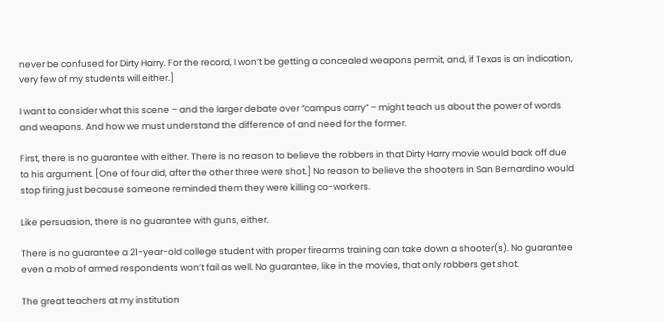never be confused for Dirty Harry. For the record, I won’t be getting a concealed weapons permit, and, if Texas is an indication, very few of my students will either.]

I want to consider what this scene – and the larger debate over “campus carry” – might teach us about the power of words and weapons. And how we must understand the difference of and need for the former.

First, there is no guarantee with either. There is no reason to believe the robbers in that Dirty Harry movie would back off due to his argument. [One of four did, after the other three were shot.] No reason to believe the shooters in San Bernardino would stop firing just because someone reminded them they were killing co-workers.

Like persuasion, there is no guarantee with guns, either.

There is no guarantee a 21-year-old college student with proper firearms training can take down a shooter(s). No guarantee even a mob of armed respondents won’t fail as well. No guarantee, like in the movies, that only robbers get shot.

The great teachers at my institution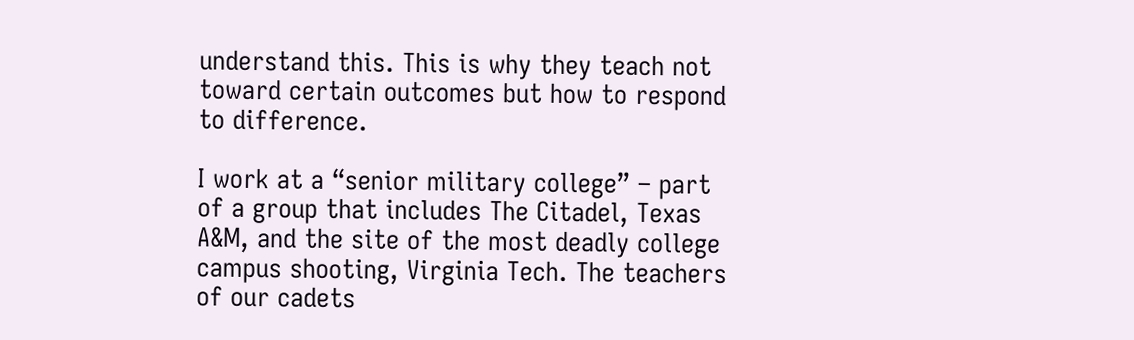understand this. This is why they teach not toward certain outcomes but how to respond to difference.

I work at a “senior military college” – part of a group that includes The Citadel, Texas A&M, and the site of the most deadly college campus shooting, Virginia Tech. The teachers of our cadets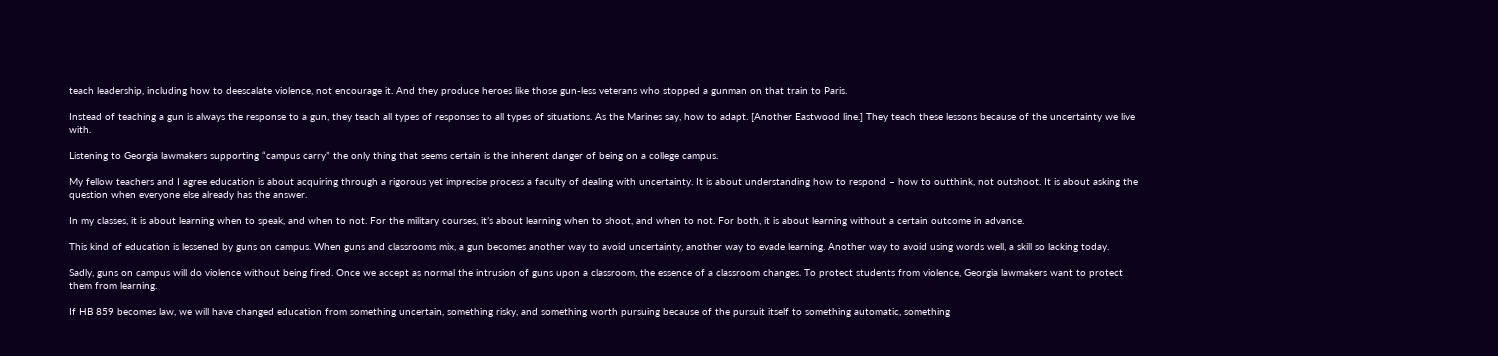teach leadership, including how to deescalate violence, not encourage it. And they produce heroes like those gun-less veterans who stopped a gunman on that train to Paris.

Instead of teaching a gun is always the response to a gun, they teach all types of responses to all types of situations. As the Marines say, how to adapt. [Another Eastwood line.] They teach these lessons because of the uncertainty we live with.

Listening to Georgia lawmakers supporting “campus carry” the only thing that seems certain is the inherent danger of being on a college campus.

My fellow teachers and I agree education is about acquiring through a rigorous yet imprecise process a faculty of dealing with uncertainty. It is about understanding how to respond – how to outthink, not outshoot. It is about asking the question when everyone else already has the answer.

In my classes, it is about learning when to speak, and when to not. For the military courses, it’s about learning when to shoot, and when to not. For both, it is about learning without a certain outcome in advance.

This kind of education is lessened by guns on campus. When guns and classrooms mix, a gun becomes another way to avoid uncertainty, another way to evade learning. Another way to avoid using words well, a skill so lacking today.

Sadly, guns on campus will do violence without being fired. Once we accept as normal the intrusion of guns upon a classroom, the essence of a classroom changes. To protect students from violence, Georgia lawmakers want to protect them from learning.

If HB 859 becomes law, we will have changed education from something uncertain, something risky, and something worth pursuing because of the pursuit itself to something automatic, something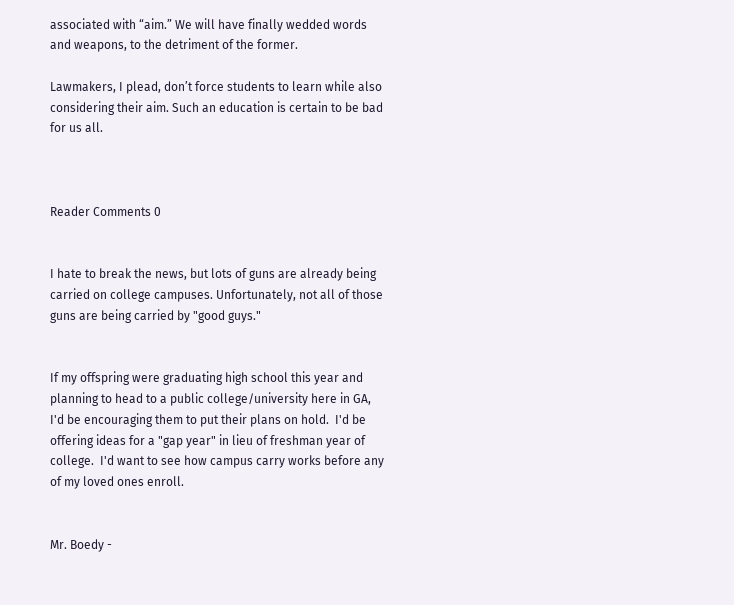associated with “aim.” We will have finally wedded words and weapons, to the detriment of the former.

Lawmakers, I plead, don’t force students to learn while also considering their aim. Such an education is certain to be bad for us all.



Reader Comments 0


I hate to break the news, but lots of guns are already being carried on college campuses. Unfortunately, not all of those guns are being carried by "good guys."


If my offspring were graduating high school this year and planning to head to a public college/university here in GA, I'd be encouraging them to put their plans on hold.  I'd be offering ideas for a "gap year" in lieu of freshman year of college.  I'd want to see how campus carry works before any of my loved ones enroll.


Mr. Boedy -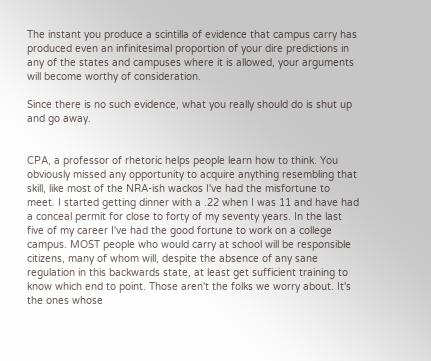The instant you produce a scintilla of evidence that campus carry has produced even an infinitesimal proportion of your dire predictions in any of the states and campuses where it is allowed, your arguments will become worthy of consideration.

Since there is no such evidence, what you really should do is shut up and go away.


CPA, a professor of rhetoric helps people learn how to think. You obviously missed any opportunity to acquire anything resembling that skill, like most of the NRA-ish wackos I've had the misfortune to meet. I started getting dinner with a .22 when I was 11 and have had a conceal permit for close to forty of my seventy years. In the last five of my career I've had the good fortune to work on a college campus. MOST people who would carry at school will be responsible citizens, many of whom will, despite the absence of any sane regulation in this backwards state, at least get sufficient training to know which end to point. Those aren't the folks we worry about. It's the ones whose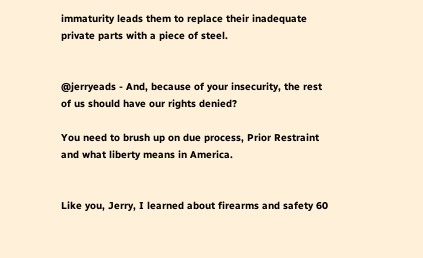immaturity leads them to replace their inadequate private parts with a piece of steel.


@jerryeads - And, because of your insecurity, the rest of us should have our rights denied?

You need to brush up on due process, Prior Restraint and what liberty means in America.


Like you, Jerry, I learned about firearms and safety 60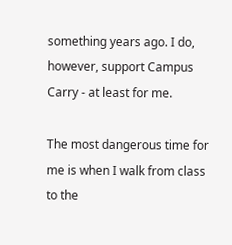something years ago. I do, however, support Campus Carry - at least for me.

The most dangerous time for me is when I walk from class to the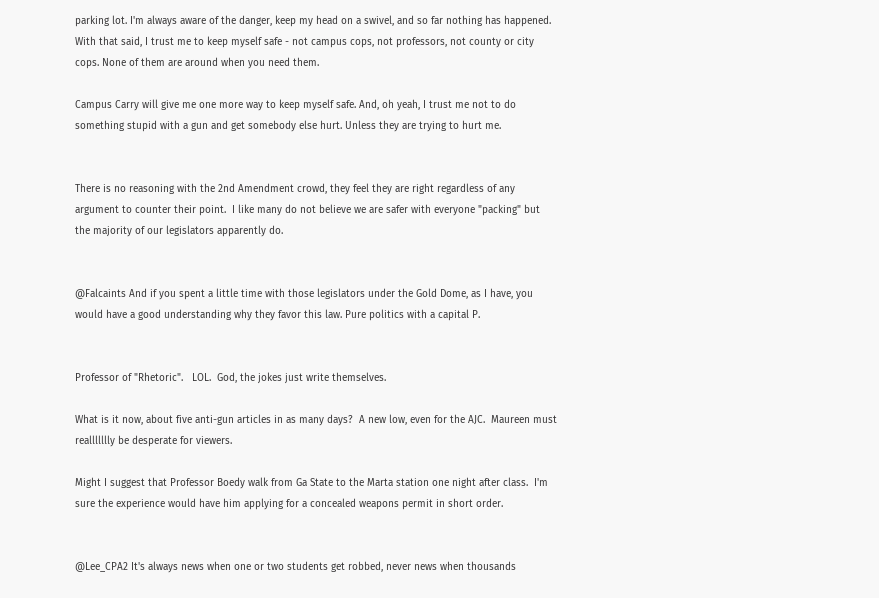parking lot. I'm always aware of the danger, keep my head on a swivel, and so far nothing has happened. With that said, I trust me to keep myself safe - not campus cops, not professors, not county or city cops. None of them are around when you need them.

Campus Carry will give me one more way to keep myself safe. And, oh yeah, I trust me not to do something stupid with a gun and get somebody else hurt. Unless they are trying to hurt me.


There is no reasoning with the 2nd Amendment crowd, they feel they are right regardless of any argument to counter their point.  I like many do not believe we are safer with everyone "packing" but the majority of our legislators apparently do.


@Falcaints And if you spent a little time with those legislators under the Gold Dome, as I have, you would have a good understanding why they favor this law. Pure politics with a capital P.


Professor of "Rhetoric".   LOL.  God, the jokes just write themselves.

What is it now, about five anti-gun articles in as many days?  A new low, even for the AJC.  Maureen must reallllllly be desperate for viewers.

Might I suggest that Professor Boedy walk from Ga State to the Marta station one night after class.  I'm sure the experience would have him applying for a concealed weapons permit in short order.


@Lee_CPA2 It's always news when one or two students get robbed, never news when thousands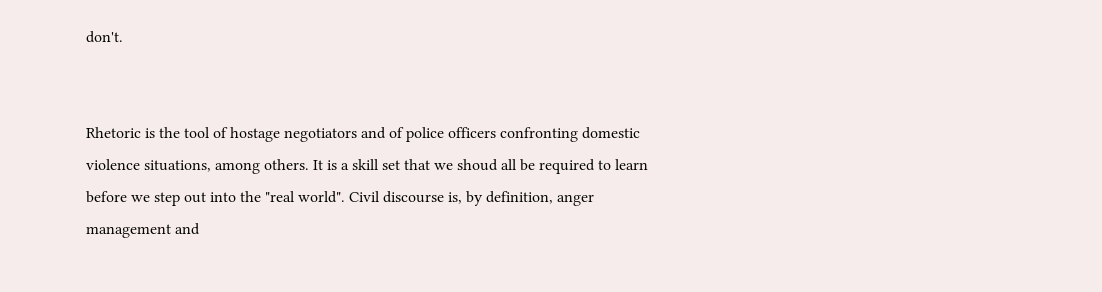don't.


Rhetoric is the tool of hostage negotiators and of police officers confronting domestic violence situations, among others. It is a skill set that we shoud all be required to learn before we step out into the "real world". Civil discourse is, by definition, anger management and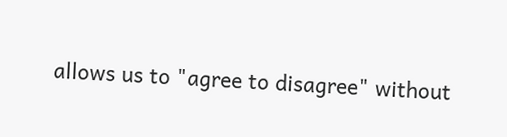allows us to "agree to disagree" without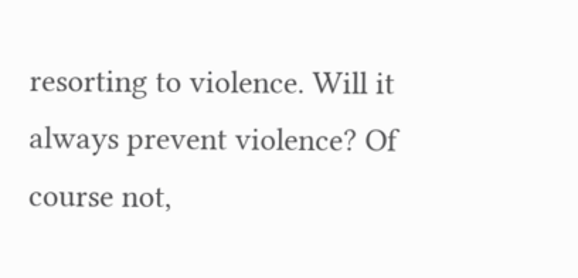resorting to violence. Will it always prevent violence? Of course not,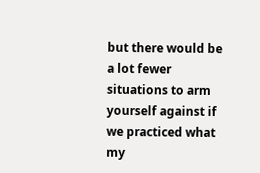but there would be a lot fewer situations to arm yourself against if we practiced what my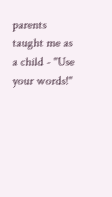parents taught me as a child - "Use your words!"